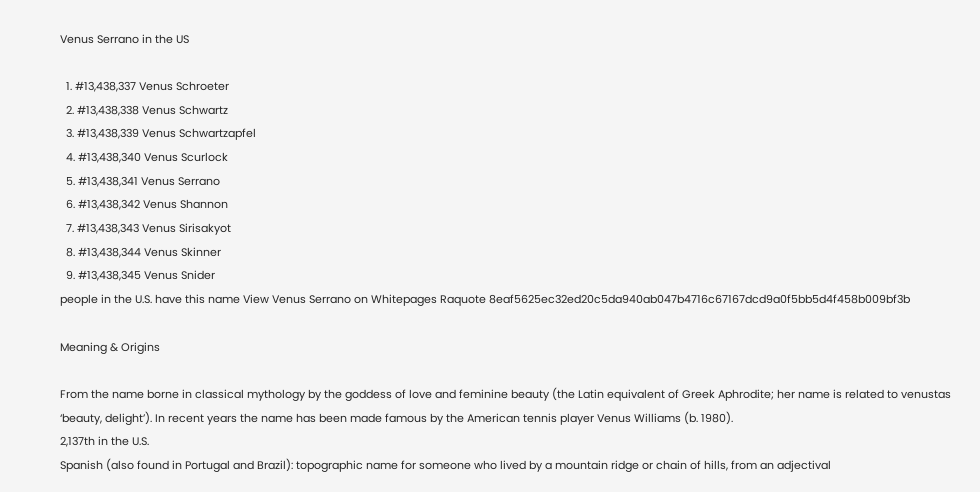Venus Serrano in the US

  1. #13,438,337 Venus Schroeter
  2. #13,438,338 Venus Schwartz
  3. #13,438,339 Venus Schwartzapfel
  4. #13,438,340 Venus Scurlock
  5. #13,438,341 Venus Serrano
  6. #13,438,342 Venus Shannon
  7. #13,438,343 Venus Sirisakyot
  8. #13,438,344 Venus Skinner
  9. #13,438,345 Venus Snider
people in the U.S. have this name View Venus Serrano on Whitepages Raquote 8eaf5625ec32ed20c5da940ab047b4716c67167dcd9a0f5bb5d4f458b009bf3b

Meaning & Origins

From the name borne in classical mythology by the goddess of love and feminine beauty (the Latin equivalent of Greek Aphrodite; her name is related to venustas ‘beauty, delight’). In recent years the name has been made famous by the American tennis player Venus Williams (b. 1980).
2,137th in the U.S.
Spanish (also found in Portugal and Brazil): topographic name for someone who lived by a mountain ridge or chain of hills, from an adjectival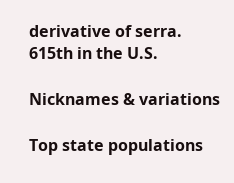derivative of serra.
615th in the U.S.

Nicknames & variations

Top state populations